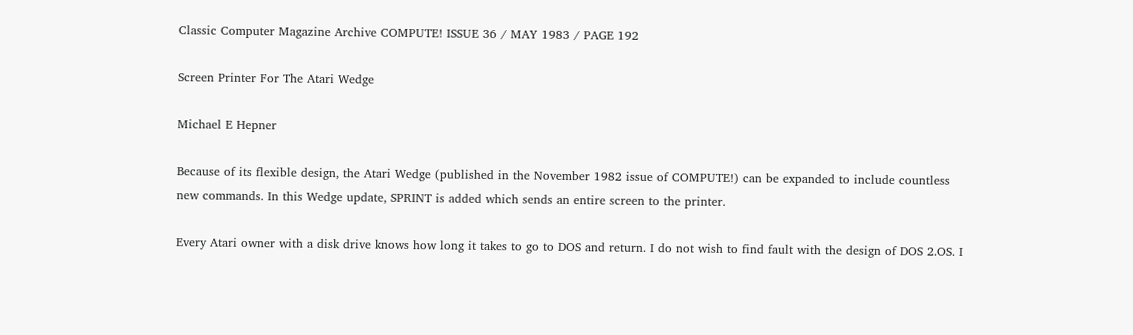Classic Computer Magazine Archive COMPUTE! ISSUE 36 / MAY 1983 / PAGE 192

Screen Printer For The Atari Wedge

Michael E Hepner

Because of its flexible design, the Atari Wedge (published in the November 1982 issue of COMPUTE!) can be expanded to include countless new commands. In this Wedge update, SPRINT is added which sends an entire screen to the printer.

Every Atari owner with a disk drive knows how long it takes to go to DOS and return. I do not wish to find fault with the design of DOS 2.OS. I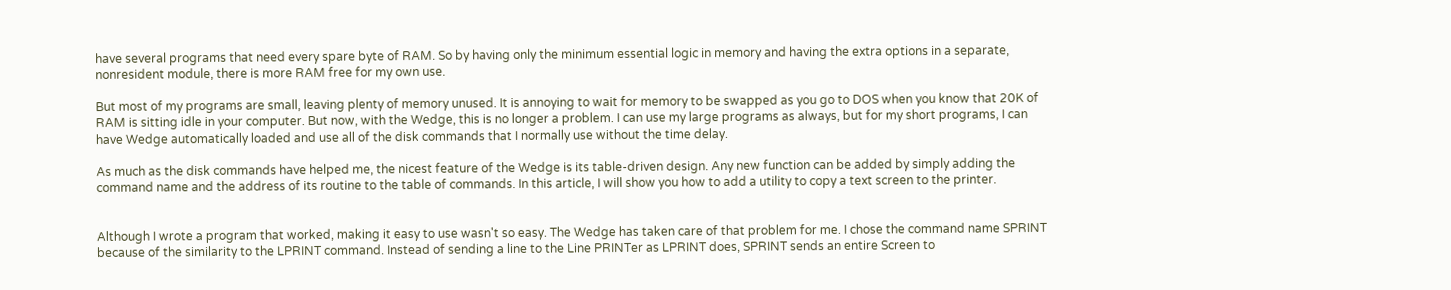have several programs that need every spare byte of RAM. So by having only the minimum essential logic in memory and having the extra options in a separate, nonresident module, there is more RAM free for my own use.

But most of my programs are small, leaving plenty of memory unused. It is annoying to wait for memory to be swapped as you go to DOS when you know that 20K of RAM is sitting idle in your computer. But now, with the Wedge, this is no longer a problem. I can use my large programs as always, but for my short programs, I can have Wedge automatically loaded and use all of the disk commands that I normally use without the time delay.

As much as the disk commands have helped me, the nicest feature of the Wedge is its table-driven design. Any new function can be added by simply adding the command name and the address of its routine to the table of commands. In this article, I will show you how to add a utility to copy a text screen to the printer.


Although I wrote a program that worked, making it easy to use wasn't so easy. The Wedge has taken care of that problem for me. I chose the command name SPRINT because of the similarity to the LPRINT command. Instead of sending a line to the Line PRINTer as LPRINT does, SPRINT sends an entire Screen to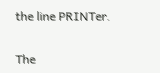the line PRINTer.

The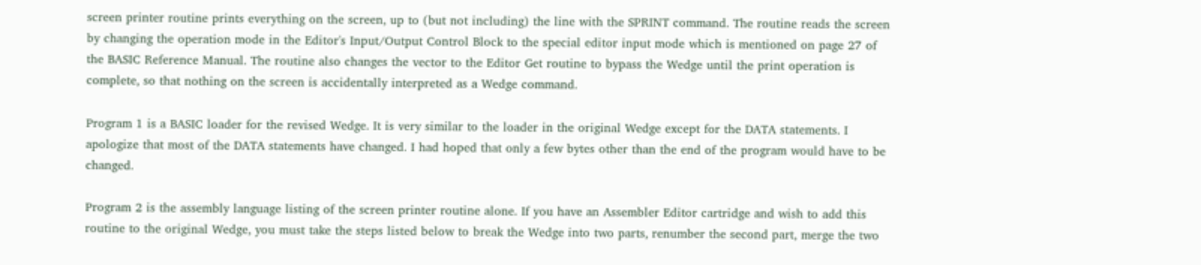screen printer routine prints everything on the screen, up to (but not including) the line with the SPRINT command. The routine reads the screen by changing the operation mode in the Editor's Input/Output Control Block to the special editor input mode which is mentioned on page 27 of the BASIC Reference Manual. The routine also changes the vector to the Editor Get routine to bypass the Wedge until the print operation is complete, so that nothing on the screen is accidentally interpreted as a Wedge command.

Program 1 is a BASIC loader for the revised Wedge. It is very similar to the loader in the original Wedge except for the DATA statements. I apologize that most of the DATA statements have changed. I had hoped that only a few bytes other than the end of the program would have to be changed.

Program 2 is the assembly language listing of the screen printer routine alone. If you have an Assembler Editor cartridge and wish to add this routine to the original Wedge, you must take the steps listed below to break the Wedge into two parts, renumber the second part, merge the two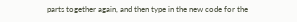parts together again, and then type in the new code for the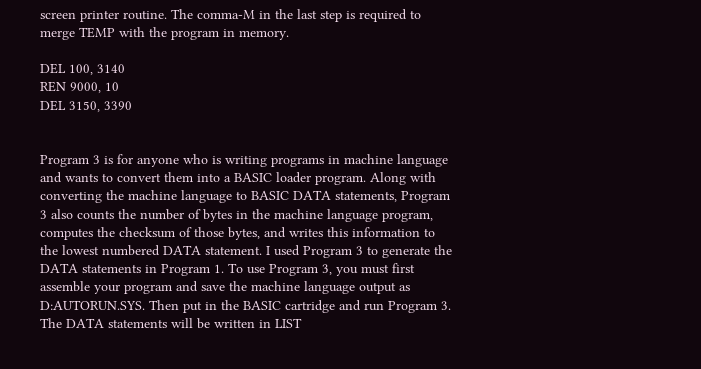screen printer routine. The comma-M in the last step is required to merge TEMP with the program in memory.

DEL 100, 3140
REN 9000, 10
DEL 3150, 3390


Program 3 is for anyone who is writing programs in machine language and wants to convert them into a BASIC loader program. Along with converting the machine language to BASIC DATA statements, Program 3 also counts the number of bytes in the machine language program, computes the checksum of those bytes, and writes this information to the lowest numbered DATA statement. I used Program 3 to generate the DATA statements in Program 1. To use Program 3, you must first assemble your program and save the machine language output as D:AUTORUN.SYS. Then put in the BASIC cartridge and run Program 3. The DATA statements will be written in LIST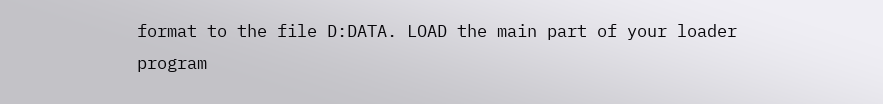format to the file D:DATA. LOAD the main part of your loader program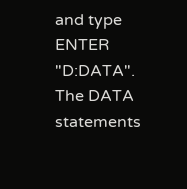and type ENTER "D:DATA". The DATA statements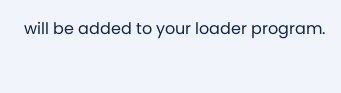will be added to your loader program.